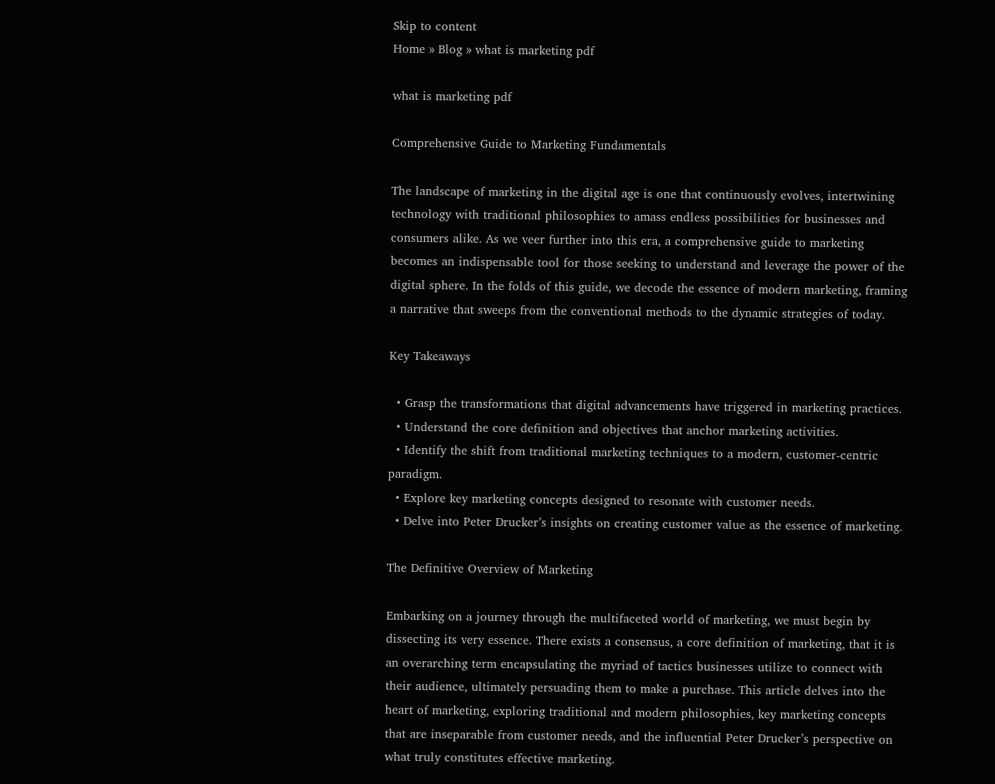Skip to content
Home » Blog » what is marketing pdf

what is marketing pdf

Comprehensive Guide to Marketing Fundamentals

The landscape of marketing in the digital age is one that continuously evolves, intertwining technology with traditional philosophies to amass endless possibilities for businesses and consumers alike. As we veer further into this era, a comprehensive guide to marketing becomes an indispensable tool for those seeking to understand and leverage the power of the digital sphere. In the folds of this guide, we decode the essence of modern marketing, framing a narrative that sweeps from the conventional methods to the dynamic strategies of today.

Key Takeaways

  • Grasp the transformations that digital advancements have triggered in marketing practices.
  • Understand the core definition and objectives that anchor marketing activities.
  • Identify the shift from traditional marketing techniques to a modern, customer-centric paradigm.
  • Explore key marketing concepts designed to resonate with customer needs.
  • Delve into Peter Drucker’s insights on creating customer value as the essence of marketing.

The Definitive Overview of Marketing

Embarking on a journey through the multifaceted world of marketing, we must begin by dissecting its very essence. There exists a consensus, a core definition of marketing, that it is an overarching term encapsulating the myriad of tactics businesses utilize to connect with their audience, ultimately persuading them to make a purchase. This article delves into the heart of marketing, exploring traditional and modern philosophies, key marketing concepts that are inseparable from customer needs, and the influential Peter Drucker’s perspective on what truly constitutes effective marketing.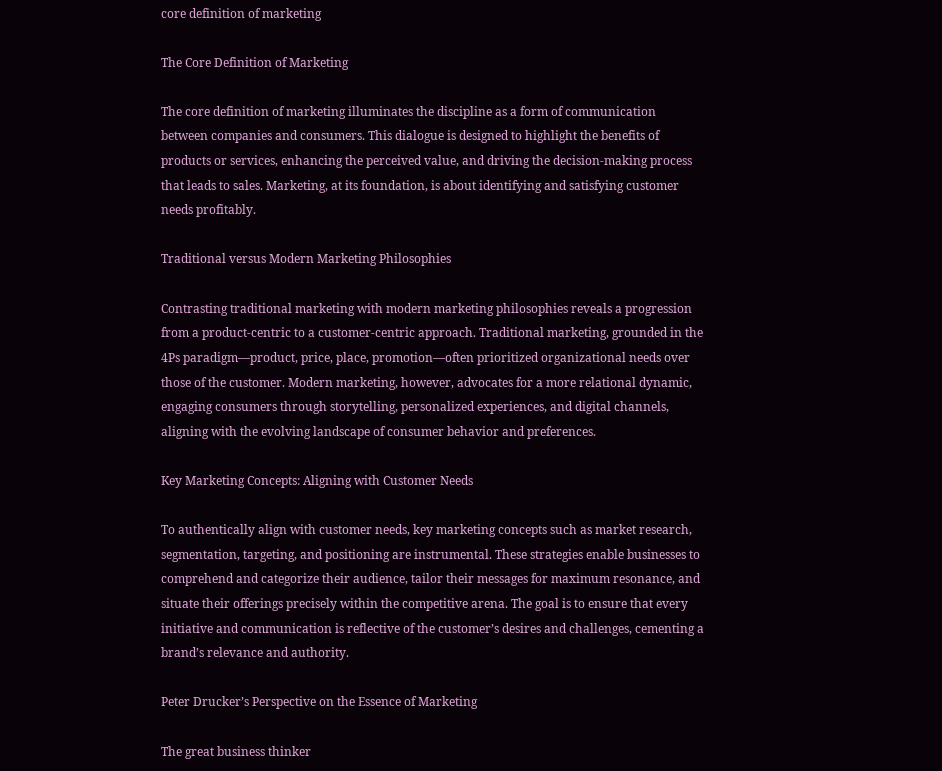core definition of marketing

The Core Definition of Marketing

The core definition of marketing illuminates the discipline as a form of communication between companies and consumers. This dialogue is designed to highlight the benefits of products or services, enhancing the perceived value, and driving the decision-making process that leads to sales. Marketing, at its foundation, is about identifying and satisfying customer needs profitably.

Traditional versus Modern Marketing Philosophies

Contrasting traditional marketing with modern marketing philosophies reveals a progression from a product-centric to a customer-centric approach. Traditional marketing, grounded in the 4Ps paradigm—product, price, place, promotion—often prioritized organizational needs over those of the customer. Modern marketing, however, advocates for a more relational dynamic, engaging consumers through storytelling, personalized experiences, and digital channels, aligning with the evolving landscape of consumer behavior and preferences.

Key Marketing Concepts: Aligning with Customer Needs

To authentically align with customer needs, key marketing concepts such as market research, segmentation, targeting, and positioning are instrumental. These strategies enable businesses to comprehend and categorize their audience, tailor their messages for maximum resonance, and situate their offerings precisely within the competitive arena. The goal is to ensure that every initiative and communication is reflective of the customer’s desires and challenges, cementing a brand’s relevance and authority.

Peter Drucker’s Perspective on the Essence of Marketing

The great business thinker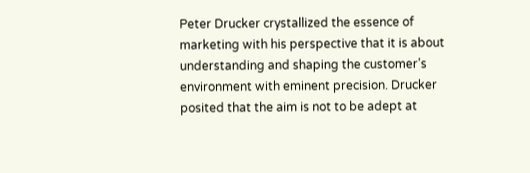Peter Drucker crystallized the essence of marketing with his perspective that it is about understanding and shaping the customer’s environment with eminent precision. Drucker posited that the aim is not to be adept at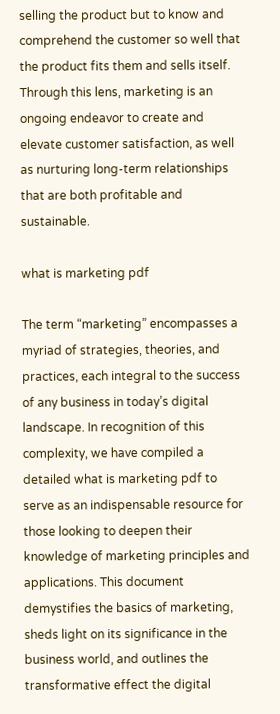selling the product but to know and comprehend the customer so well that the product fits them and sells itself. Through this lens, marketing is an ongoing endeavor to create and elevate customer satisfaction, as well as nurturing long-term relationships that are both profitable and sustainable.

what is marketing pdf

The term “marketing” encompasses a myriad of strategies, theories, and practices, each integral to the success of any business in today’s digital landscape. In recognition of this complexity, we have compiled a detailed what is marketing pdf to serve as an indispensable resource for those looking to deepen their knowledge of marketing principles and applications. This document demystifies the basics of marketing, sheds light on its significance in the business world, and outlines the transformative effect the digital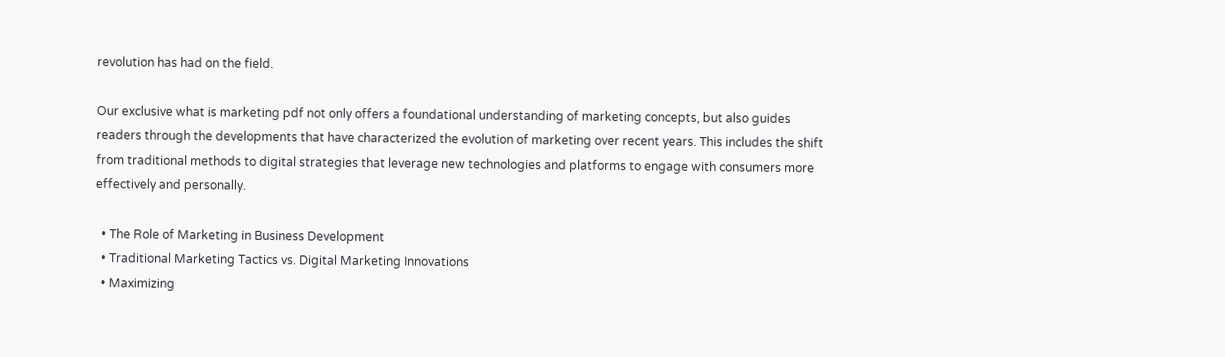revolution has had on the field.

Our exclusive what is marketing pdf not only offers a foundational understanding of marketing concepts, but also guides readers through the developments that have characterized the evolution of marketing over recent years. This includes the shift from traditional methods to digital strategies that leverage new technologies and platforms to engage with consumers more effectively and personally.

  • The Role of Marketing in Business Development
  • Traditional Marketing Tactics vs. Digital Marketing Innovations
  • Maximizing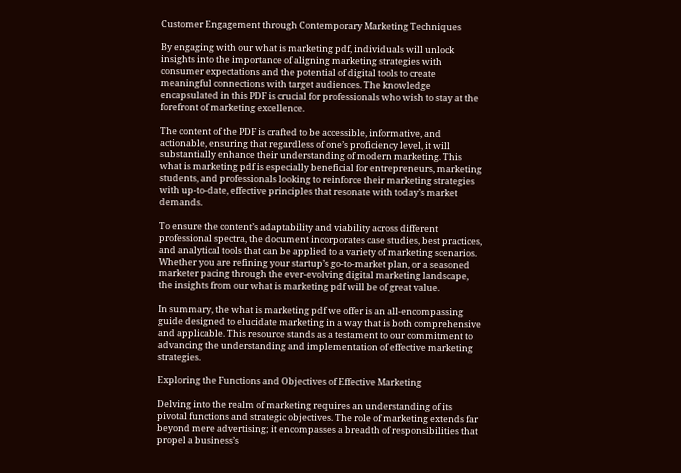Customer Engagement through Contemporary Marketing Techniques

By engaging with our what is marketing pdf, individuals will unlock insights into the importance of aligning marketing strategies with consumer expectations and the potential of digital tools to create meaningful connections with target audiences. The knowledge encapsulated in this PDF is crucial for professionals who wish to stay at the forefront of marketing excellence.

The content of the PDF is crafted to be accessible, informative, and actionable, ensuring that regardless of one’s proficiency level, it will substantially enhance their understanding of modern marketing. This what is marketing pdf is especially beneficial for entrepreneurs, marketing students, and professionals looking to reinforce their marketing strategies with up-to-date, effective principles that resonate with today’s market demands.

To ensure the content’s adaptability and viability across different professional spectra, the document incorporates case studies, best practices, and analytical tools that can be applied to a variety of marketing scenarios. Whether you are refining your startup’s go-to-market plan, or a seasoned marketer pacing through the ever-evolving digital marketing landscape, the insights from our what is marketing pdf will be of great value.

In summary, the what is marketing pdf we offer is an all-encompassing guide designed to elucidate marketing in a way that is both comprehensive and applicable. This resource stands as a testament to our commitment to advancing the understanding and implementation of effective marketing strategies.

Exploring the Functions and Objectives of Effective Marketing

Delving into the realm of marketing requires an understanding of its pivotal functions and strategic objectives. The role of marketing extends far beyond mere advertising; it encompasses a breadth of responsibilities that propel a business’s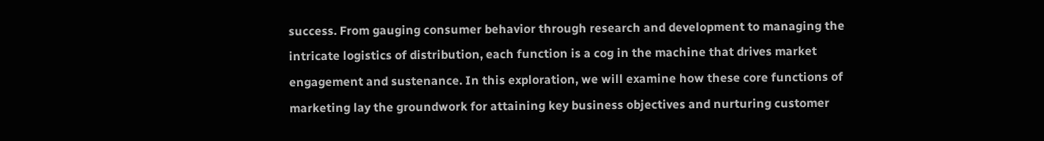success. From gauging consumer behavior through research and development to managing the intricate logistics of distribution, each function is a cog in the machine that drives market engagement and sustenance. In this exploration, we will examine how these core functions of marketing lay the groundwork for attaining key business objectives and nurturing customer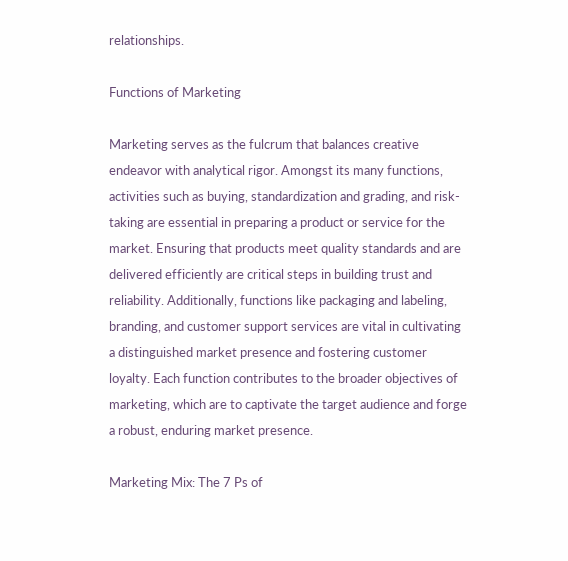relationships.

Functions of Marketing

Marketing serves as the fulcrum that balances creative endeavor with analytical rigor. Amongst its many functions, activities such as buying, standardization and grading, and risk-taking are essential in preparing a product or service for the market. Ensuring that products meet quality standards and are delivered efficiently are critical steps in building trust and reliability. Additionally, functions like packaging and labeling, branding, and customer support services are vital in cultivating a distinguished market presence and fostering customer loyalty. Each function contributes to the broader objectives of marketing, which are to captivate the target audience and forge a robust, enduring market presence.

Marketing Mix: The 7 Ps of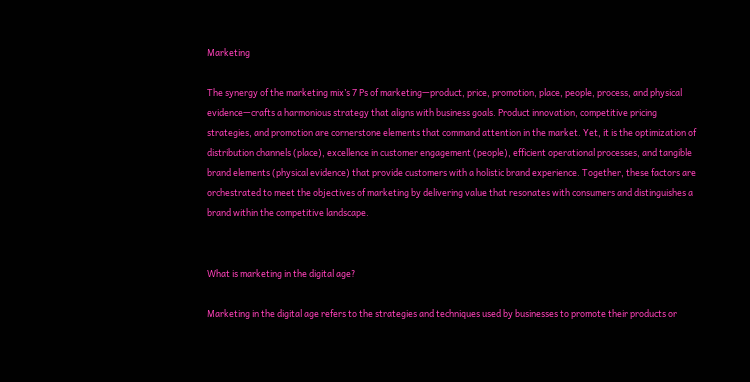Marketing

The synergy of the marketing mix’s 7 Ps of marketing—product, price, promotion, place, people, process, and physical evidence—crafts a harmonious strategy that aligns with business goals. Product innovation, competitive pricing strategies, and promotion are cornerstone elements that command attention in the market. Yet, it is the optimization of distribution channels (place), excellence in customer engagement (people), efficient operational processes, and tangible brand elements (physical evidence) that provide customers with a holistic brand experience. Together, these factors are orchestrated to meet the objectives of marketing by delivering value that resonates with consumers and distinguishes a brand within the competitive landscape.


What is marketing in the digital age?

Marketing in the digital age refers to the strategies and techniques used by businesses to promote their products or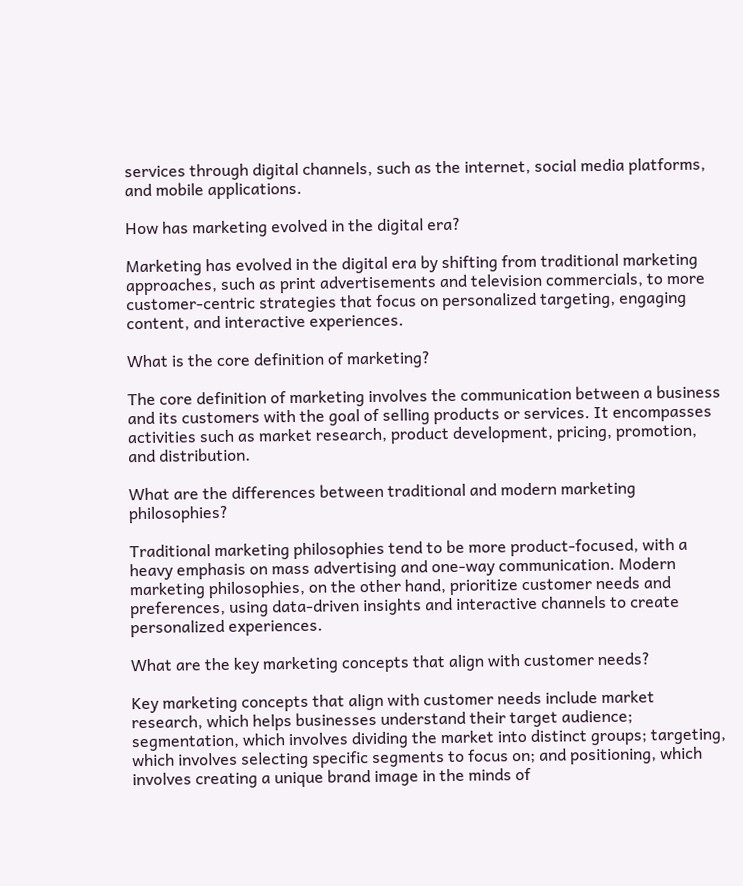services through digital channels, such as the internet, social media platforms, and mobile applications.

How has marketing evolved in the digital era?

Marketing has evolved in the digital era by shifting from traditional marketing approaches, such as print advertisements and television commercials, to more customer-centric strategies that focus on personalized targeting, engaging content, and interactive experiences.

What is the core definition of marketing?

The core definition of marketing involves the communication between a business and its customers with the goal of selling products or services. It encompasses activities such as market research, product development, pricing, promotion, and distribution.

What are the differences between traditional and modern marketing philosophies?

Traditional marketing philosophies tend to be more product-focused, with a heavy emphasis on mass advertising and one-way communication. Modern marketing philosophies, on the other hand, prioritize customer needs and preferences, using data-driven insights and interactive channels to create personalized experiences.

What are the key marketing concepts that align with customer needs?

Key marketing concepts that align with customer needs include market research, which helps businesses understand their target audience; segmentation, which involves dividing the market into distinct groups; targeting, which involves selecting specific segments to focus on; and positioning, which involves creating a unique brand image in the minds of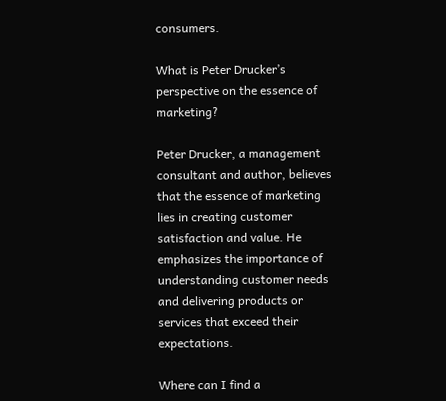consumers.

What is Peter Drucker’s perspective on the essence of marketing?

Peter Drucker, a management consultant and author, believes that the essence of marketing lies in creating customer satisfaction and value. He emphasizes the importance of understanding customer needs and delivering products or services that exceed their expectations.

Where can I find a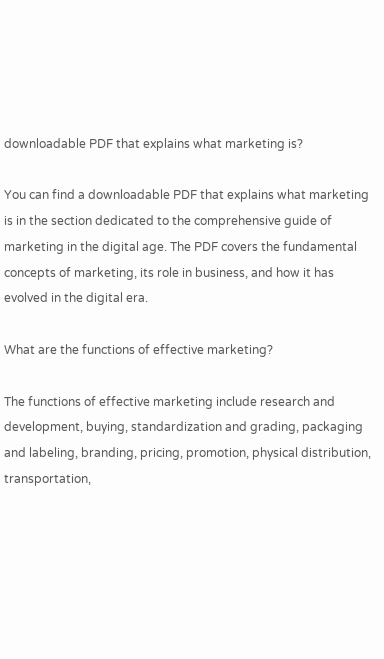downloadable PDF that explains what marketing is?

You can find a downloadable PDF that explains what marketing is in the section dedicated to the comprehensive guide of marketing in the digital age. The PDF covers the fundamental concepts of marketing, its role in business, and how it has evolved in the digital era.

What are the functions of effective marketing?

The functions of effective marketing include research and development, buying, standardization and grading, packaging and labeling, branding, pricing, promotion, physical distribution, transportation,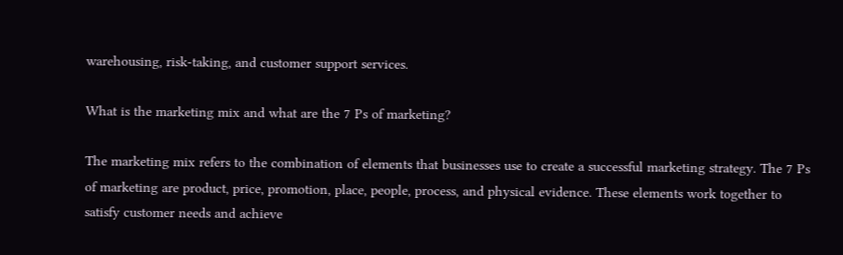warehousing, risk-taking, and customer support services.

What is the marketing mix and what are the 7 Ps of marketing?

The marketing mix refers to the combination of elements that businesses use to create a successful marketing strategy. The 7 Ps of marketing are product, price, promotion, place, people, process, and physical evidence. These elements work together to satisfy customer needs and achieve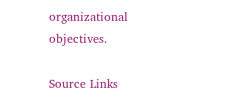organizational objectives.

Source Links